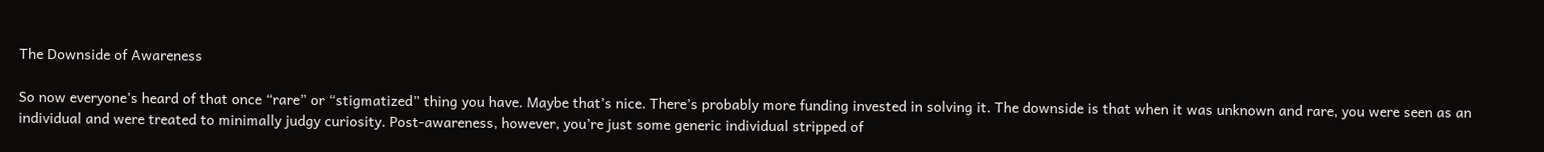The Downside of Awareness

So now everyone’s heard of that once “rare” or “stigmatized” thing you have. Maybe that’s nice. There’s probably more funding invested in solving it. The downside is that when it was unknown and rare, you were seen as an individual and were treated to minimally judgy curiosity. Post-awareness, however, you’re just some generic individual stripped of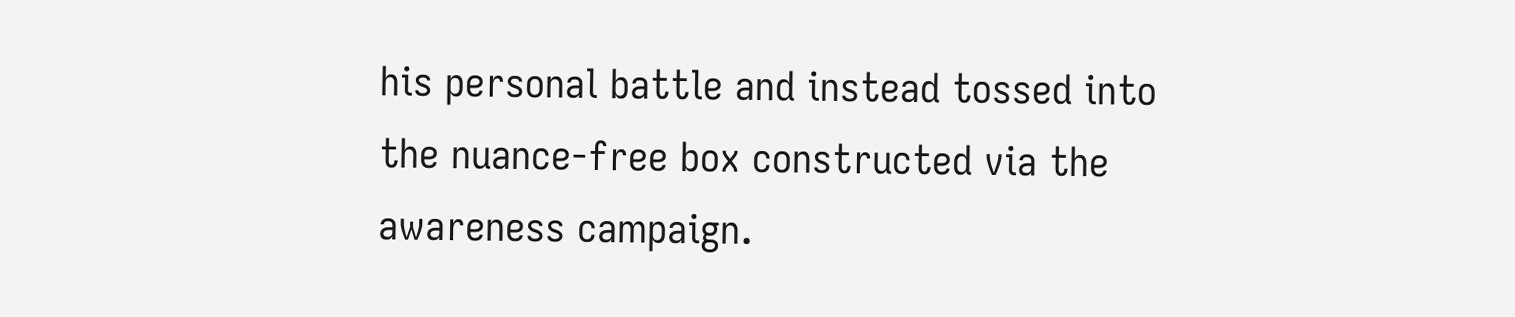his personal battle and instead tossed into the nuance-free box constructed via the awareness campaign.